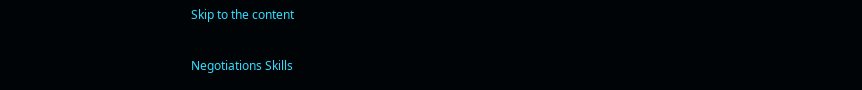Skip to the content

Negotiations Skills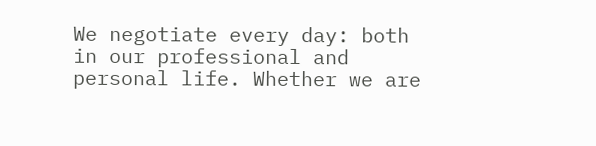We negotiate every day: both in our professional and personal life. Whether we are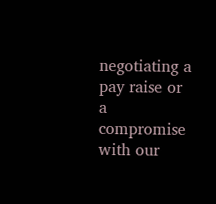negotiating a pay raise or a compromise with our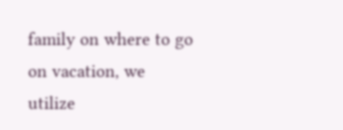family on where to go on vacation, we utilize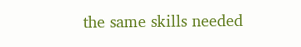the same skills needed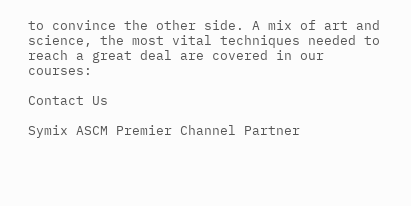to convince the other side. A mix of art and science, the most vital techniques needed to reach a great deal are covered in our courses:

Contact Us

Symix ASCM Premier Channel Partner